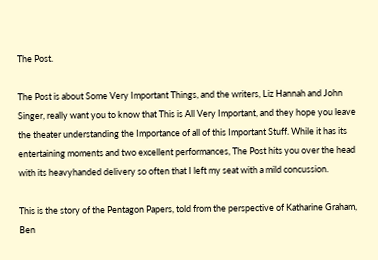The Post.

The Post is about Some Very Important Things, and the writers, Liz Hannah and John Singer, really want you to know that This is All Very Important, and they hope you leave the theater understanding the Importance of all of this Important Stuff. While it has its entertaining moments and two excellent performances, The Post hits you over the head with its heavyhanded delivery so often that I left my seat with a mild concussion.

This is the story of the Pentagon Papers, told from the perspective of Katharine Graham, Ben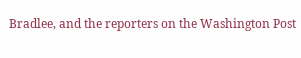Bradlee, and the reporters on the Washington Post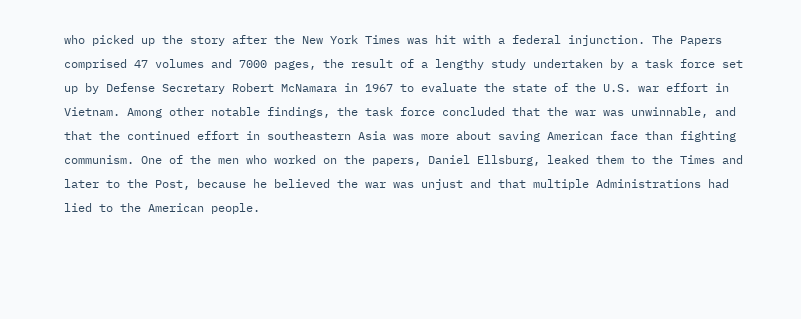who picked up the story after the New York Times was hit with a federal injunction. The Papers comprised 47 volumes and 7000 pages, the result of a lengthy study undertaken by a task force set up by Defense Secretary Robert McNamara in 1967 to evaluate the state of the U.S. war effort in Vietnam. Among other notable findings, the task force concluded that the war was unwinnable, and that the continued effort in southeastern Asia was more about saving American face than fighting communism. One of the men who worked on the papers, Daniel Ellsburg, leaked them to the Times and later to the Post, because he believed the war was unjust and that multiple Administrations had lied to the American people.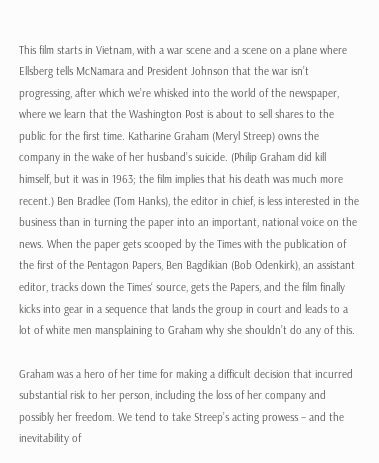This film starts in Vietnam, with a war scene and a scene on a plane where Ellsberg tells McNamara and President Johnson that the war isn’t progressing, after which we’re whisked into the world of the newspaper, where we learn that the Washington Post is about to sell shares to the public for the first time. Katharine Graham (Meryl Streep) owns the company in the wake of her husband’s suicide. (Philip Graham did kill himself, but it was in 1963; the film implies that his death was much more recent.) Ben Bradlee (Tom Hanks), the editor in chief, is less interested in the business than in turning the paper into an important, national voice on the news. When the paper gets scooped by the Times with the publication of the first of the Pentagon Papers, Ben Bagdikian (Bob Odenkirk), an assistant editor, tracks down the Times‘ source, gets the Papers, and the film finally kicks into gear in a sequence that lands the group in court and leads to a lot of white men mansplaining to Graham why she shouldn’t do any of this.

Graham was a hero of her time for making a difficult decision that incurred substantial risk to her person, including the loss of her company and possibly her freedom. We tend to take Streep’s acting prowess – and the inevitability of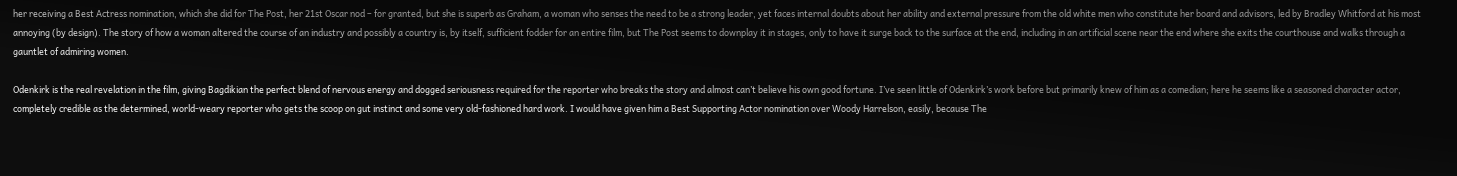her receiving a Best Actress nomination, which she did for The Post, her 21st Oscar nod – for granted, but she is superb as Graham, a woman who senses the need to be a strong leader, yet faces internal doubts about her ability and external pressure from the old white men who constitute her board and advisors, led by Bradley Whitford at his most annoying (by design). The story of how a woman altered the course of an industry and possibly a country is, by itself, sufficient fodder for an entire film, but The Post seems to downplay it in stages, only to have it surge back to the surface at the end, including in an artificial scene near the end where she exits the courthouse and walks through a gauntlet of admiring women.

Odenkirk is the real revelation in the film, giving Bagdikian the perfect blend of nervous energy and dogged seriousness required for the reporter who breaks the story and almost can’t believe his own good fortune. I’ve seen little of Odenkirk’s work before but primarily knew of him as a comedian; here he seems like a seasoned character actor, completely credible as the determined, world-weary reporter who gets the scoop on gut instinct and some very old-fashioned hard work. I would have given him a Best Supporting Actor nomination over Woody Harrelson, easily, because The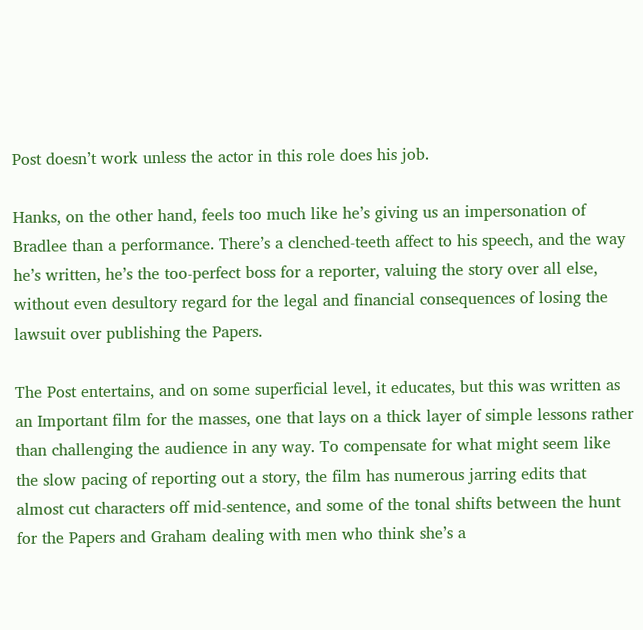Post doesn’t work unless the actor in this role does his job.

Hanks, on the other hand, feels too much like he’s giving us an impersonation of Bradlee than a performance. There’s a clenched-teeth affect to his speech, and the way he’s written, he’s the too-perfect boss for a reporter, valuing the story over all else, without even desultory regard for the legal and financial consequences of losing the lawsuit over publishing the Papers.

The Post entertains, and on some superficial level, it educates, but this was written as an Important film for the masses, one that lays on a thick layer of simple lessons rather than challenging the audience in any way. To compensate for what might seem like the slow pacing of reporting out a story, the film has numerous jarring edits that almost cut characters off mid-sentence, and some of the tonal shifts between the hunt for the Papers and Graham dealing with men who think she’s a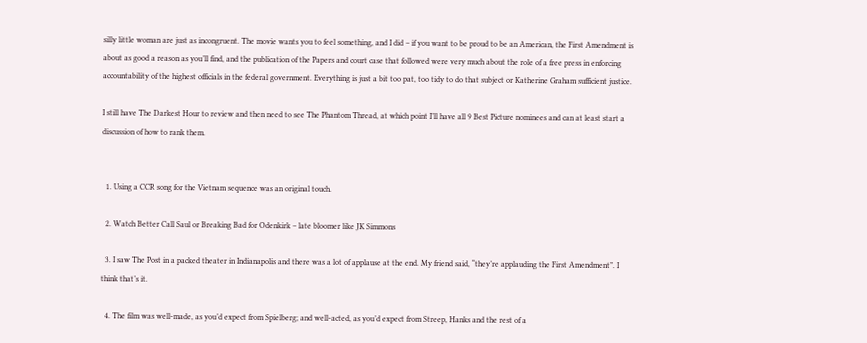silly little woman are just as incongruent. The movie wants you to feel something, and I did – if you want to be proud to be an American, the First Amendment is about as good a reason as you’ll find, and the publication of the Papers and court case that followed were very much about the role of a free press in enforcing accountability of the highest officials in the federal government. Everything is just a bit too pat, too tidy to do that subject or Katherine Graham sufficient justice.

I still have The Darkest Hour to review and then need to see The Phantom Thread, at which point I’ll have all 9 Best Picture nominees and can at least start a discussion of how to rank them.


  1. Using a CCR song for the Vietnam sequence was an original touch.

  2. Watch Better Call Saul or Breaking Bad for Odenkirk – late bloomer like JK Simmons

  3. I saw The Post in a packed theater in Indianapolis and there was a lot of applause at the end. My friend said, “they’re applauding the First Amendment”. I think that’s it.

  4. The film was well-made, as you’d expect from Spielberg; and well-acted, as you’d expect from Streep, Hanks and the rest of a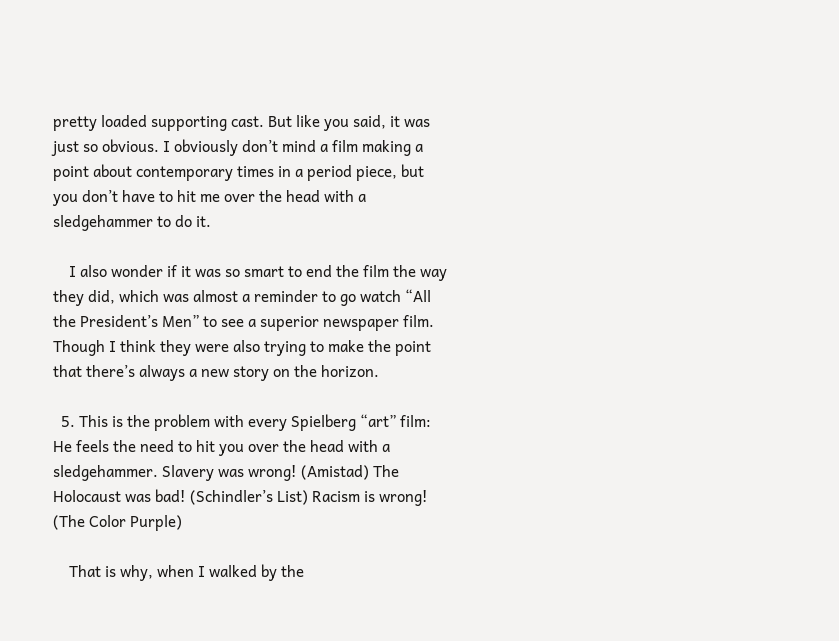pretty loaded supporting cast. But like you said, it was just so obvious. I obviously don’t mind a film making a point about contemporary times in a period piece, but you don’t have to hit me over the head with a sledgehammer to do it.

    I also wonder if it was so smart to end the film the way they did, which was almost a reminder to go watch “All the President’s Men” to see a superior newspaper film. Though I think they were also trying to make the point that there’s always a new story on the horizon.

  5. This is the problem with every Spielberg “art” film: He feels the need to hit you over the head with a sledgehammer. Slavery was wrong! (Amistad) The Holocaust was bad! (Schindler’s List) Racism is wrong! (The Color Purple)

    That is why, when I walked by the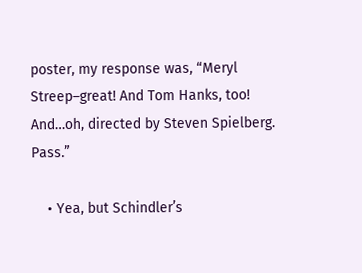poster, my response was, “Meryl Streep–great! And Tom Hanks, too! And…oh, directed by Steven Spielberg. Pass.”

    • Yea, but Schindler’s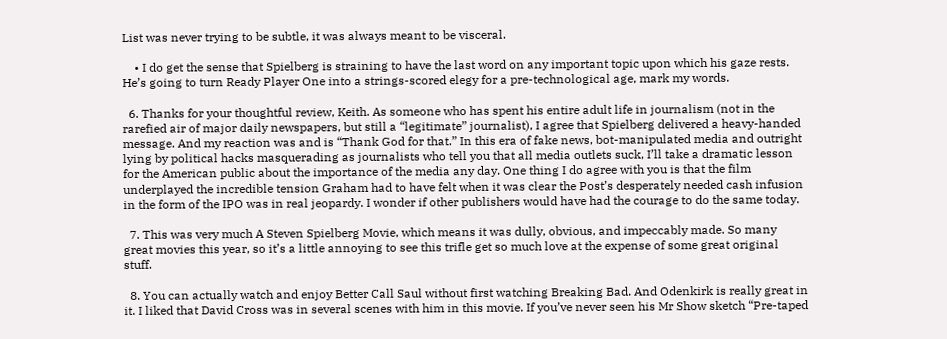List was never trying to be subtle, it was always meant to be visceral.

    • I do get the sense that Spielberg is straining to have the last word on any important topic upon which his gaze rests. He’s going to turn Ready Player One into a strings-scored elegy for a pre-technological age, mark my words.

  6. Thanks for your thoughtful review, Keith. As someone who has spent his entire adult life in journalism (not in the rarefied air of major daily newspapers, but still a “legitimate” journalist), I agree that Spielberg delivered a heavy-handed message. And my reaction was and is “Thank God for that.” In this era of fake news, bot-manipulated media and outright lying by political hacks masquerading as journalists who tell you that all media outlets suck, I’ll take a dramatic lesson for the American public about the importance of the media any day. One thing I do agree with you is that the film underplayed the incredible tension Graham had to have felt when it was clear the Post’s desperately needed cash infusion in the form of the IPO was in real jeopardy. I wonder if other publishers would have had the courage to do the same today.

  7. This was very much A Steven Spielberg Movie, which means it was dully, obvious, and impeccably made. So many great movies this year, so it’s a little annoying to see this trifle get so much love at the expense of some great original stuff.

  8. You can actually watch and enjoy Better Call Saul without first watching Breaking Bad. And Odenkirk is really great in it. I liked that David Cross was in several scenes with him in this movie. If you’ve never seen his Mr Show sketch “Pre-taped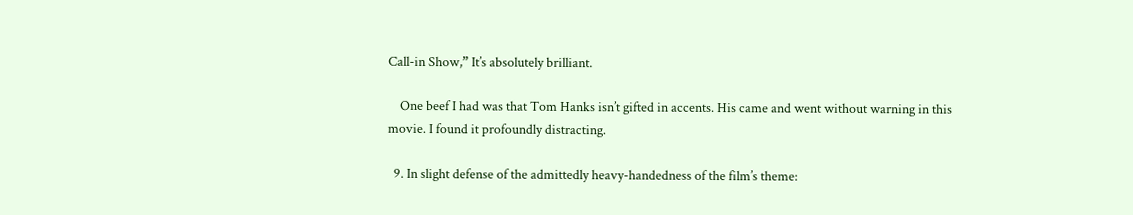Call-in Show,” It’s absolutely brilliant.

    One beef I had was that Tom Hanks isn’t gifted in accents. His came and went without warning in this movie. I found it profoundly distracting.

  9. In slight defense of the admittedly heavy-handedness of the film’s theme: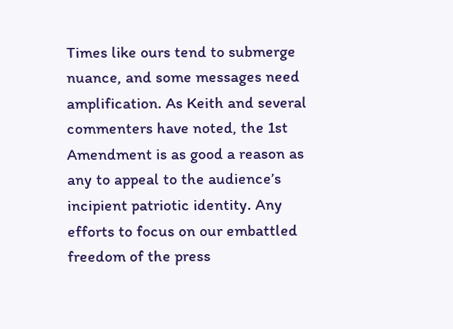Times like ours tend to submerge nuance, and some messages need amplification. As Keith and several commenters have noted, the 1st Amendment is as good a reason as any to appeal to the audience’s incipient patriotic identity. Any efforts to focus on our embattled freedom of the press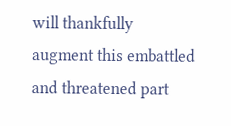will thankfully augment this embattled and threatened part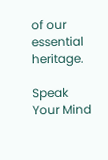of our essential heritage.

Speak Your Mind